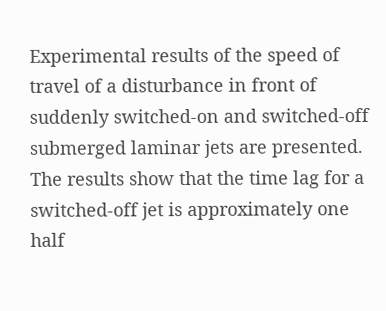Experimental results of the speed of travel of a disturbance in front of suddenly switched-on and switched-off submerged laminar jets are presented. The results show that the time lag for a switched-off jet is approximately one half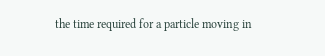the time required for a particle moving in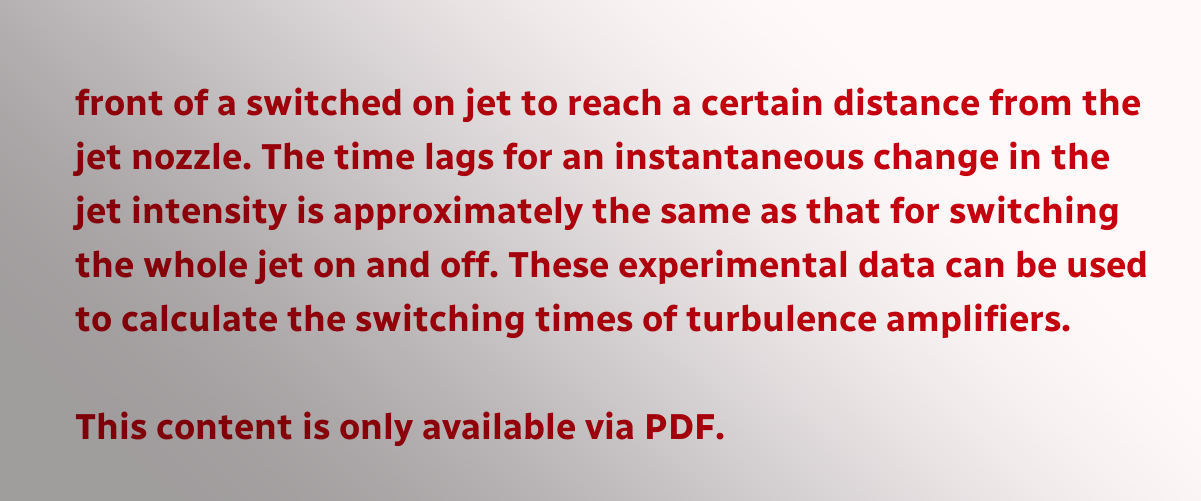front of a switched on jet to reach a certain distance from the jet nozzle. The time lags for an instantaneous change in the jet intensity is approximately the same as that for switching the whole jet on and off. These experimental data can be used to calculate the switching times of turbulence amplifiers.

This content is only available via PDF.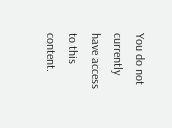You do not currently have access to this content.